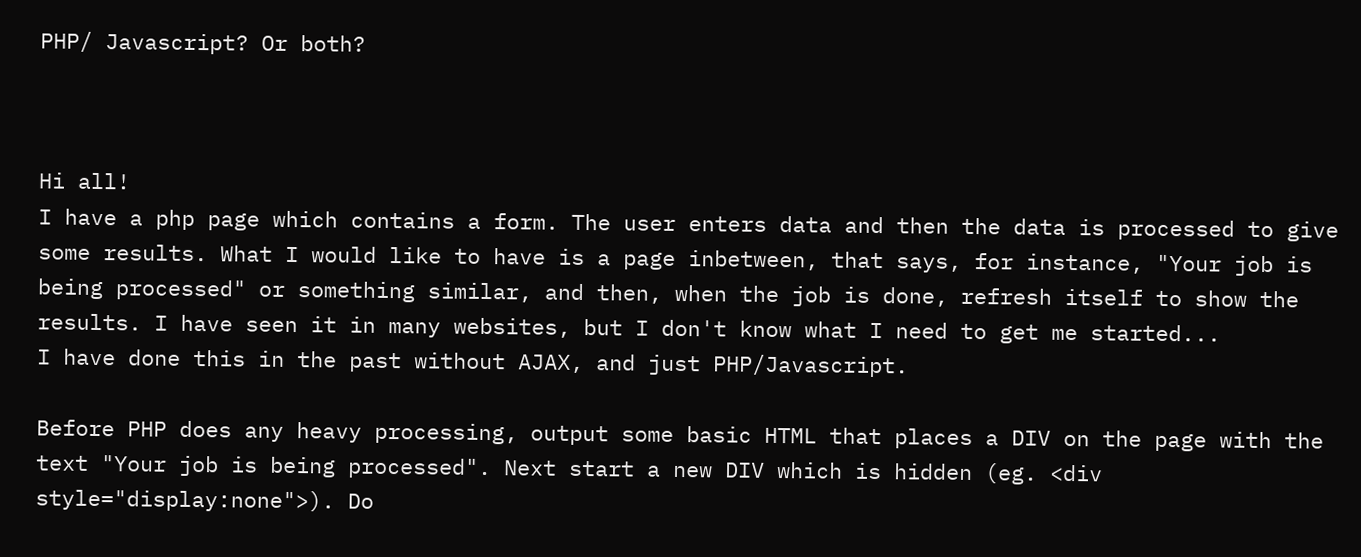PHP/ Javascript? Or both?



Hi all!
I have a php page which contains a form. The user enters data and then the data is processed to give some results. What I would like to have is a page inbetween, that says, for instance, "Your job is being processed" or something similar, and then, when the job is done, refresh itself to show the results. I have seen it in many websites, but I don't know what I need to get me started...
I have done this in the past without AJAX, and just PHP/Javascript.

Before PHP does any heavy processing, output some basic HTML that places a DIV on the page with the text "Your job is being processed". Next start a new DIV which is hidden (eg. <div style="display:none">). Do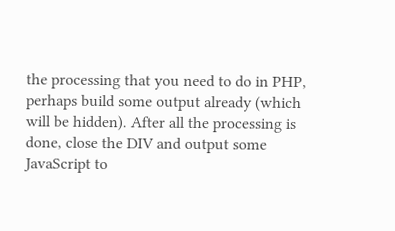the processing that you need to do in PHP, perhaps build some output already (which will be hidden). After all the processing is done, close the DIV and output some JavaScript to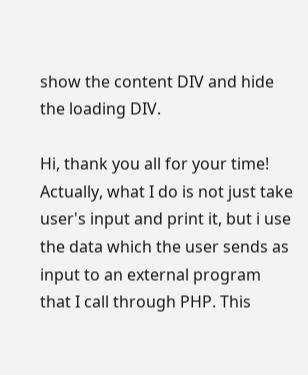show the content DIV and hide the loading DIV.

Hi, thank you all for your time!
Actually, what I do is not just take user's input and print it, but i use the data which the user sends as input to an external program that I call through PHP. This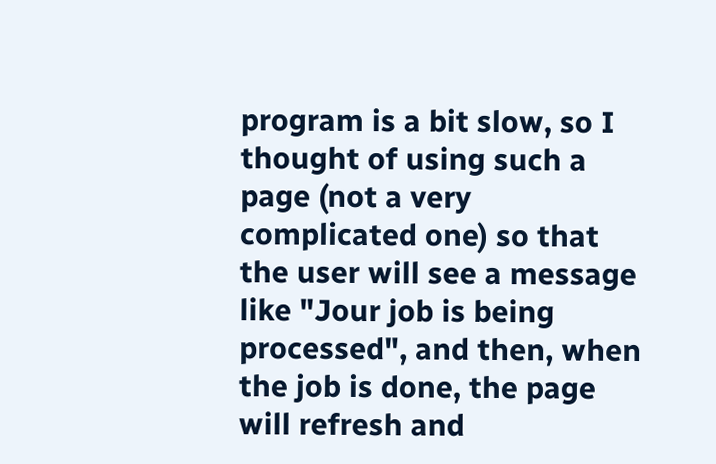program is a bit slow, so I thought of using such a page (not a very complicated one) so that the user will see a message like "Jour job is being processed", and then, when the job is done, the page will refresh and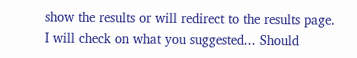show the results or will redirect to the results page.
I will check on what you suggested... Should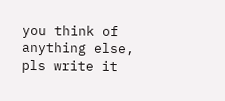you think of anything else, pls write it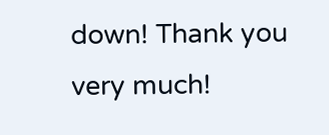down! Thank you very much!